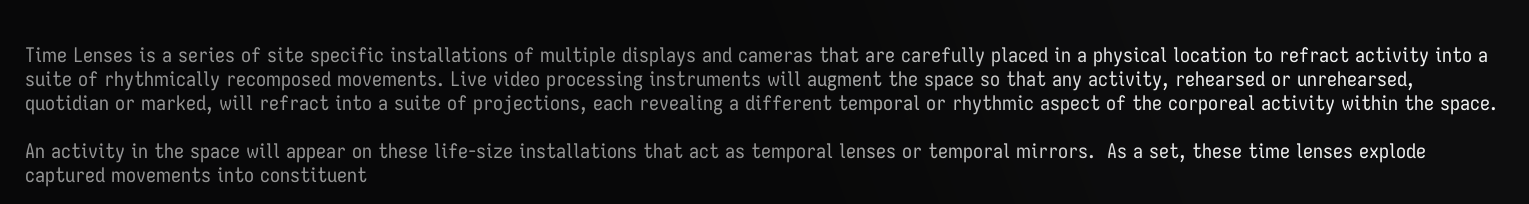Time Lenses is a series of site specific installations of multiple displays and cameras that are carefully placed in a physical location to refract activity into a suite of rhythmically recomposed movements. Live video processing instruments will augment the space so that any activity, rehearsed or unrehearsed, quotidian or marked, will refract into a suite of projections, each revealing a different temporal or rhythmic aspect of the corporeal activity within the space.

An activity in the space will appear on these life-size installations that act as temporal lenses or temporal mirrors.  As a set, these time lenses explode captured movements into constituent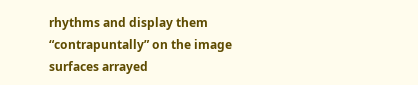rhythms and display them “contrapuntally” on the image surfaces arrayed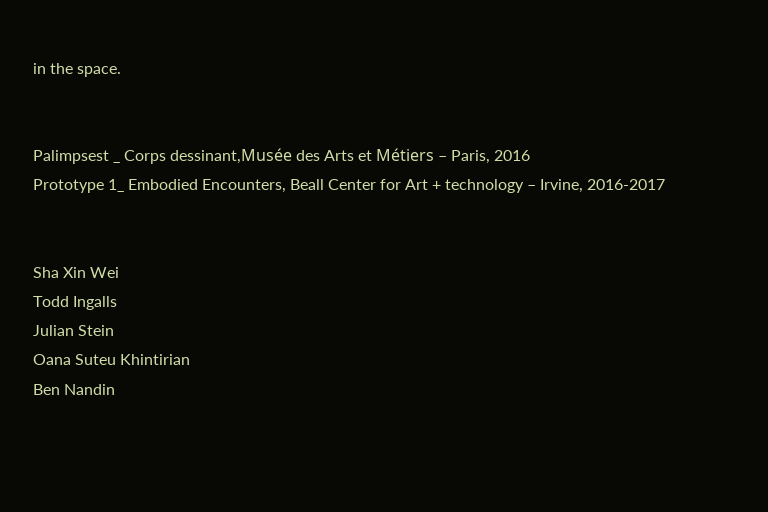in the space.


Palimpsest _ Corps dessinant,Musée des Arts et Métiers – Paris, 2016
Prototype 1_ Embodied Encounters, Beall Center for Art + technology – Irvine, 2016-2017


Sha Xin Wei
Todd Ingalls
Julian Stein
Oana Suteu Khintirian
Ben Nandin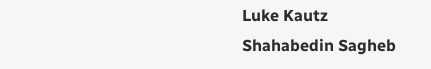Luke Kautz
Shahabedin Sagheb